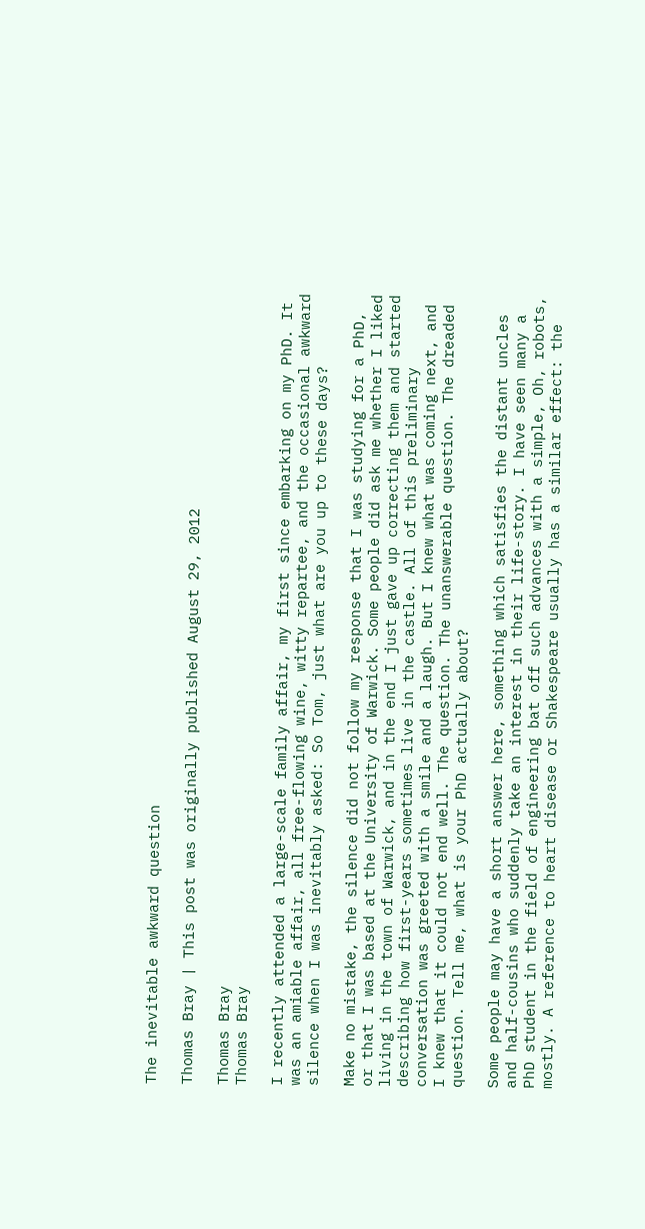The inevitable awkward question

Thomas Bray | This post was originally published August 29, 2012

Thomas Bray
Thomas Bray

I recently attended a large-scale family affair, my first since embarking on my PhD. It was an amiable affair, all free-flowing wine, witty repartee, and the occasional awkward silence when I was inevitably asked: So Tom, just what are you up to these days?

Make no mistake, the silence did not follow my response that I was studying for a PhD, or that I was based at the University of Warwick. Some people did ask me whether I liked living in the town of Warwick, and in the end I just gave up correcting them and started describing how first-years sometimes live in the castle. All of this preliminary conversation was greeted with a smile and a laugh. But I knew what was coming next, and I knew that it could not end well. The question. The unanswerable question. The dreaded question. Tell me, what is your PhD actually about?

Some people may have a short answer here, something which satisfies the distant uncles and half-cousins who suddenly take an interest in their life-story. I have seen many a PhD student in the field of engineering bat off such advances with a simple, Oh, robots, mostly. A reference to heart disease or Shakespeare usually has a similar effect: the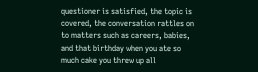questioner is satisfied, the topic is covered, the conversation rattles on to matters such as careers, babies, and that birthday when you ate so much cake you threw up all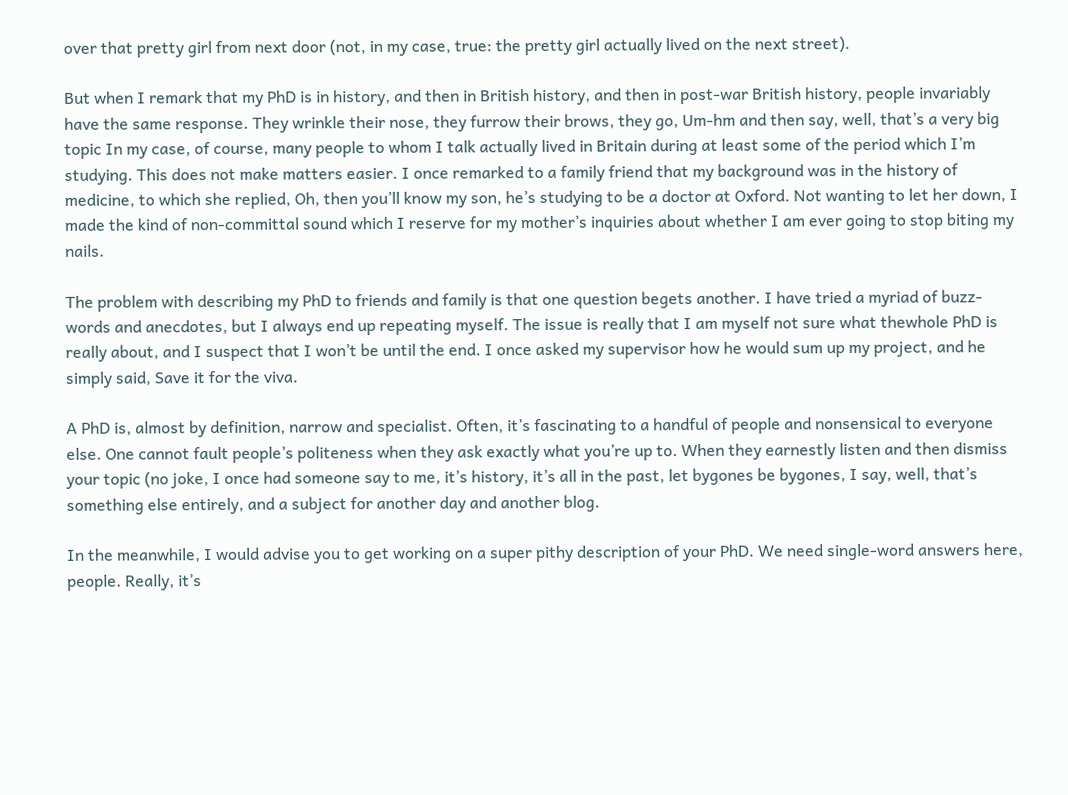over that pretty girl from next door (not, in my case, true: the pretty girl actually lived on the next street).

But when I remark that my PhD is in history, and then in British history, and then in post-war British history, people invariably have the same response. They wrinkle their nose, they furrow their brows, they go, Um-hm and then say, well, that’s a very big topic In my case, of course, many people to whom I talk actually lived in Britain during at least some of the period which I’m studying. This does not make matters easier. I once remarked to a family friend that my background was in the history of medicine, to which she replied, Oh, then you’ll know my son, he’s studying to be a doctor at Oxford. Not wanting to let her down, I made the kind of non-committal sound which I reserve for my mother’s inquiries about whether I am ever going to stop biting my nails.

The problem with describing my PhD to friends and family is that one question begets another. I have tried a myriad of buzz-words and anecdotes, but I always end up repeating myself. The issue is really that I am myself not sure what thewhole PhD is really about, and I suspect that I won’t be until the end. I once asked my supervisor how he would sum up my project, and he simply said, Save it for the viva.

A PhD is, almost by definition, narrow and specialist. Often, it’s fascinating to a handful of people and nonsensical to everyone else. One cannot fault people’s politeness when they ask exactly what you’re up to. When they earnestly listen and then dismiss your topic (no joke, I once had someone say to me, it’s history, it’s all in the past, let bygones be bygones, I say, well, that’s something else entirely, and a subject for another day and another blog.

In the meanwhile, I would advise you to get working on a super pithy description of your PhD. We need single-word answers here, people. Really, it’s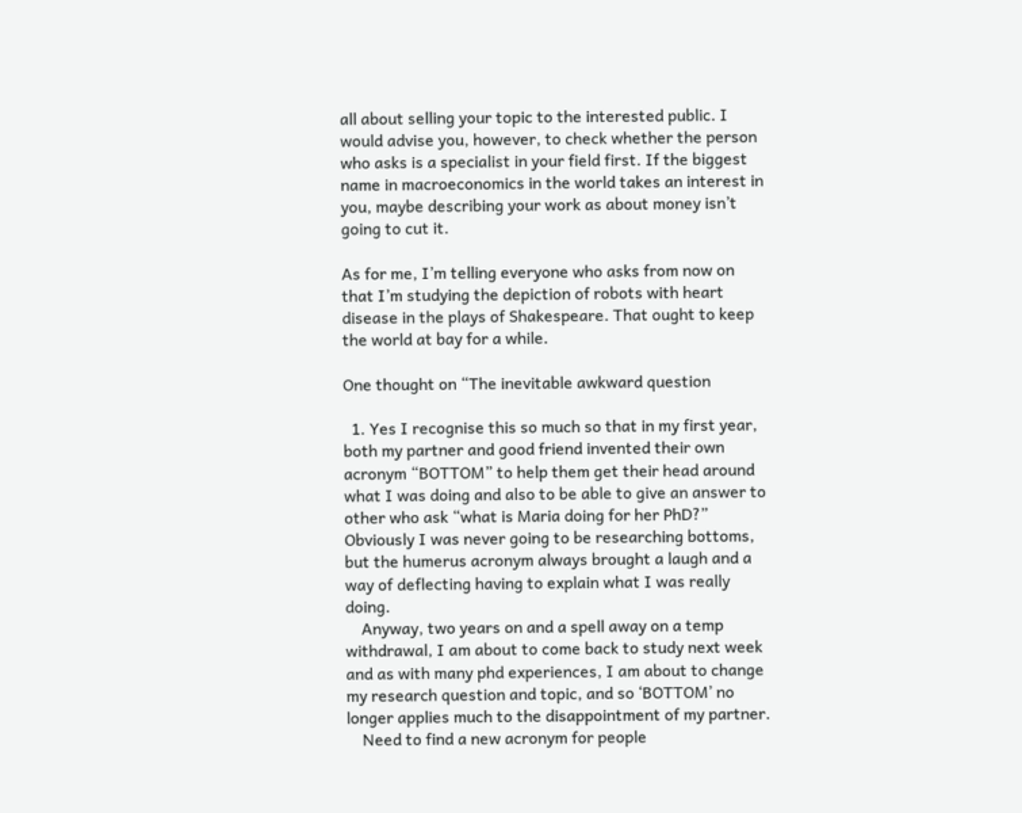all about selling your topic to the interested public. I would advise you, however, to check whether the person who asks is a specialist in your field first. If the biggest name in macroeconomics in the world takes an interest in you, maybe describing your work as about money isn’t going to cut it.

As for me, I’m telling everyone who asks from now on that I’m studying the depiction of robots with heart disease in the plays of Shakespeare. That ought to keep the world at bay for a while.

One thought on “The inevitable awkward question

  1. Yes I recognise this so much so that in my first year, both my partner and good friend invented their own acronym “BOTTOM” to help them get their head around what I was doing and also to be able to give an answer to other who ask “what is Maria doing for her PhD?” Obviously I was never going to be researching bottoms, but the humerus acronym always brought a laugh and a way of deflecting having to explain what I was really doing.
    Anyway, two years on and a spell away on a temp withdrawal, I am about to come back to study next week and as with many phd experiences, I am about to change my research question and topic, and so ‘BOTTOM’ no longer applies much to the disappointment of my partner.
    Need to find a new acronym for people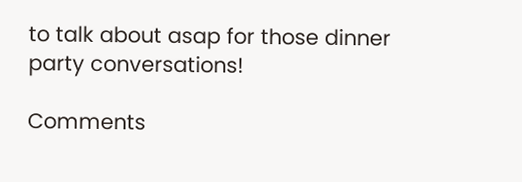to talk about asap for those dinner party conversations!

Comments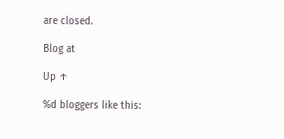are closed.

Blog at

Up ↑

%d bloggers like this: